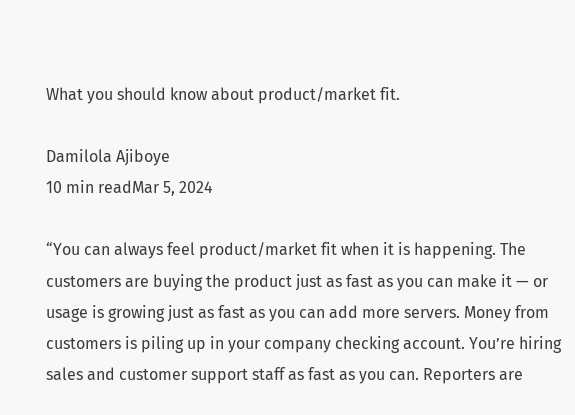What you should know about product/market fit.

Damilola Ajiboye
10 min readMar 5, 2024

“You can always feel product/market fit when it is happening. The customers are buying the product just as fast as you can make it — or usage is growing just as fast as you can add more servers. Money from customers is piling up in your company checking account. You’re hiring sales and customer support staff as fast as you can. Reporters are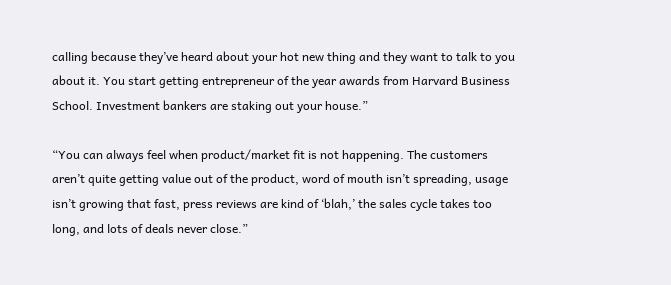calling because they’ve heard about your hot new thing and they want to talk to you about it. You start getting entrepreneur of the year awards from Harvard Business School. Investment bankers are staking out your house.”

“You can always feel when product/market fit is not happening. The customers aren’t quite getting value out of the product, word of mouth isn’t spreading, usage isn’t growing that fast, press reviews are kind of ‘blah,’ the sales cycle takes too long, and lots of deals never close.”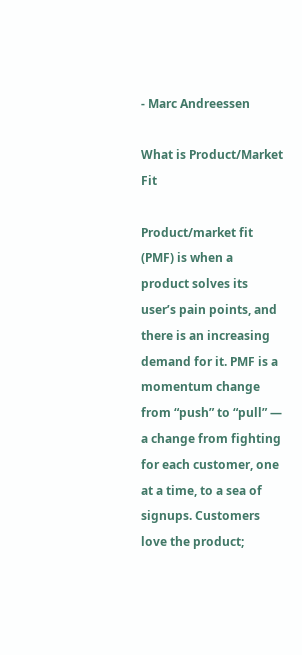- Marc Andreessen

What is Product/Market Fit

Product/market fit (PMF) is when a product solves its user’s pain points, and there is an increasing demand for it. PMF is a momentum change from “push” to “pull” — a change from fighting for each customer, one at a time, to a sea of signups. Customers love the product;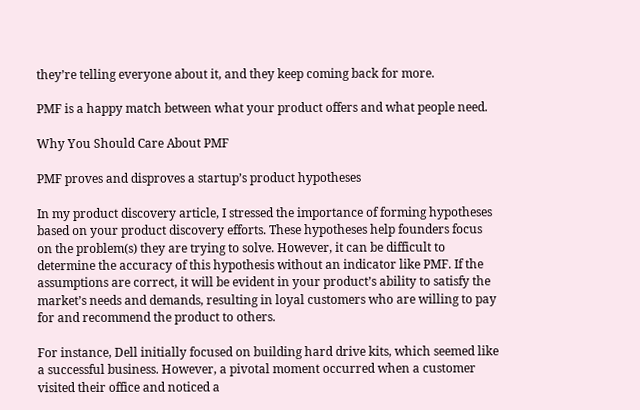they’re telling everyone about it, and they keep coming back for more.

PMF is a happy match between what your product offers and what people need.

Why You Should Care About PMF

PMF proves and disproves a startup’s product hypotheses

In my product discovery article, I stressed the importance of forming hypotheses based on your product discovery efforts. These hypotheses help founders focus on the problem(s) they are trying to solve. However, it can be difficult to determine the accuracy of this hypothesis without an indicator like PMF. If the assumptions are correct, it will be evident in your product’s ability to satisfy the market’s needs and demands, resulting in loyal customers who are willing to pay for and recommend the product to others.

For instance, Dell initially focused on building hard drive kits, which seemed like a successful business. However, a pivotal moment occurred when a customer visited their office and noticed a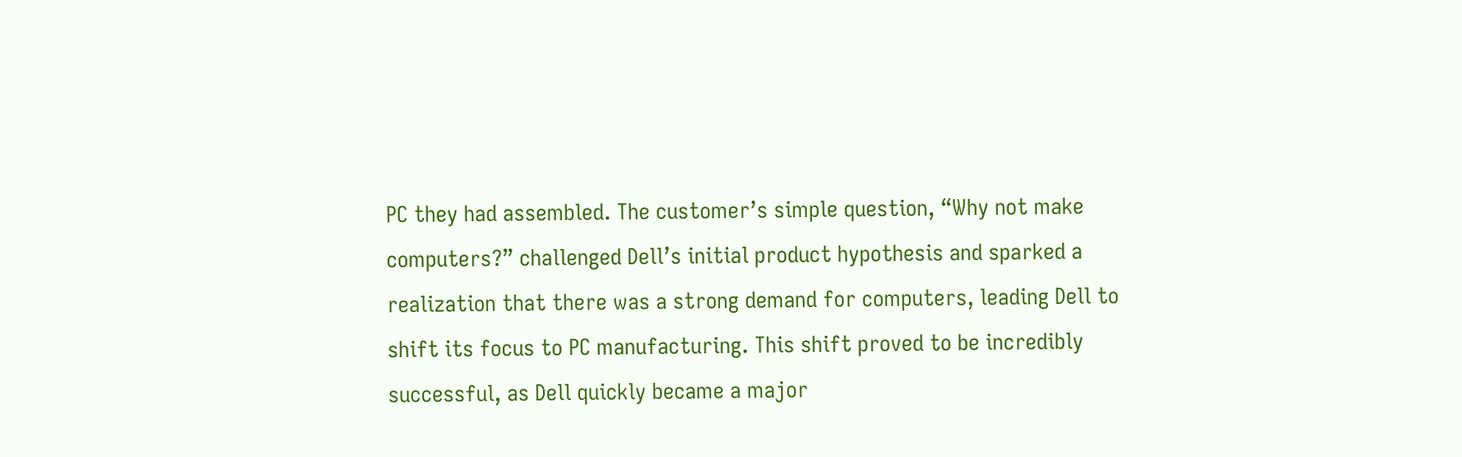PC they had assembled. The customer’s simple question, “Why not make computers?” challenged Dell’s initial product hypothesis and sparked a realization that there was a strong demand for computers, leading Dell to shift its focus to PC manufacturing. This shift proved to be incredibly successful, as Dell quickly became a major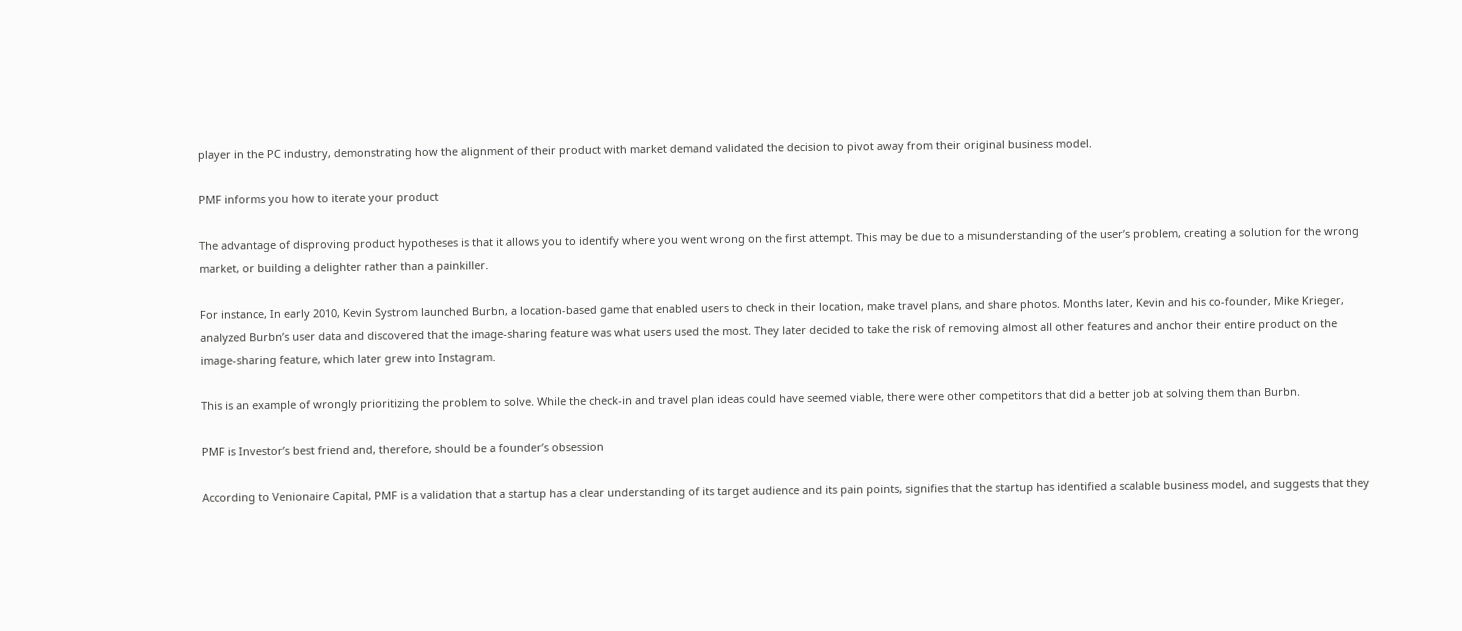player in the PC industry, demonstrating how the alignment of their product with market demand validated the decision to pivot away from their original business model.

PMF informs you how to iterate your product

The advantage of disproving product hypotheses is that it allows you to identify where you went wrong on the first attempt. This may be due to a misunderstanding of the user’s problem, creating a solution for the wrong market, or building a delighter rather than a painkiller.

For instance, In early 2010, Kevin Systrom launched Burbn, a location-based game that enabled users to check in their location, make travel plans, and share photos. Months later, Kevin and his co-founder, Mike Krieger, analyzed Burbn’s user data and discovered that the image-sharing feature was what users used the most. They later decided to take the risk of removing almost all other features and anchor their entire product on the image-sharing feature, which later grew into Instagram.

This is an example of wrongly prioritizing the problem to solve. While the check-in and travel plan ideas could have seemed viable, there were other competitors that did a better job at solving them than Burbn.

PMF is Investor’s best friend and, therefore, should be a founder’s obsession

According to Venionaire Capital, PMF is a validation that a startup has a clear understanding of its target audience and its pain points, signifies that the startup has identified a scalable business model, and suggests that they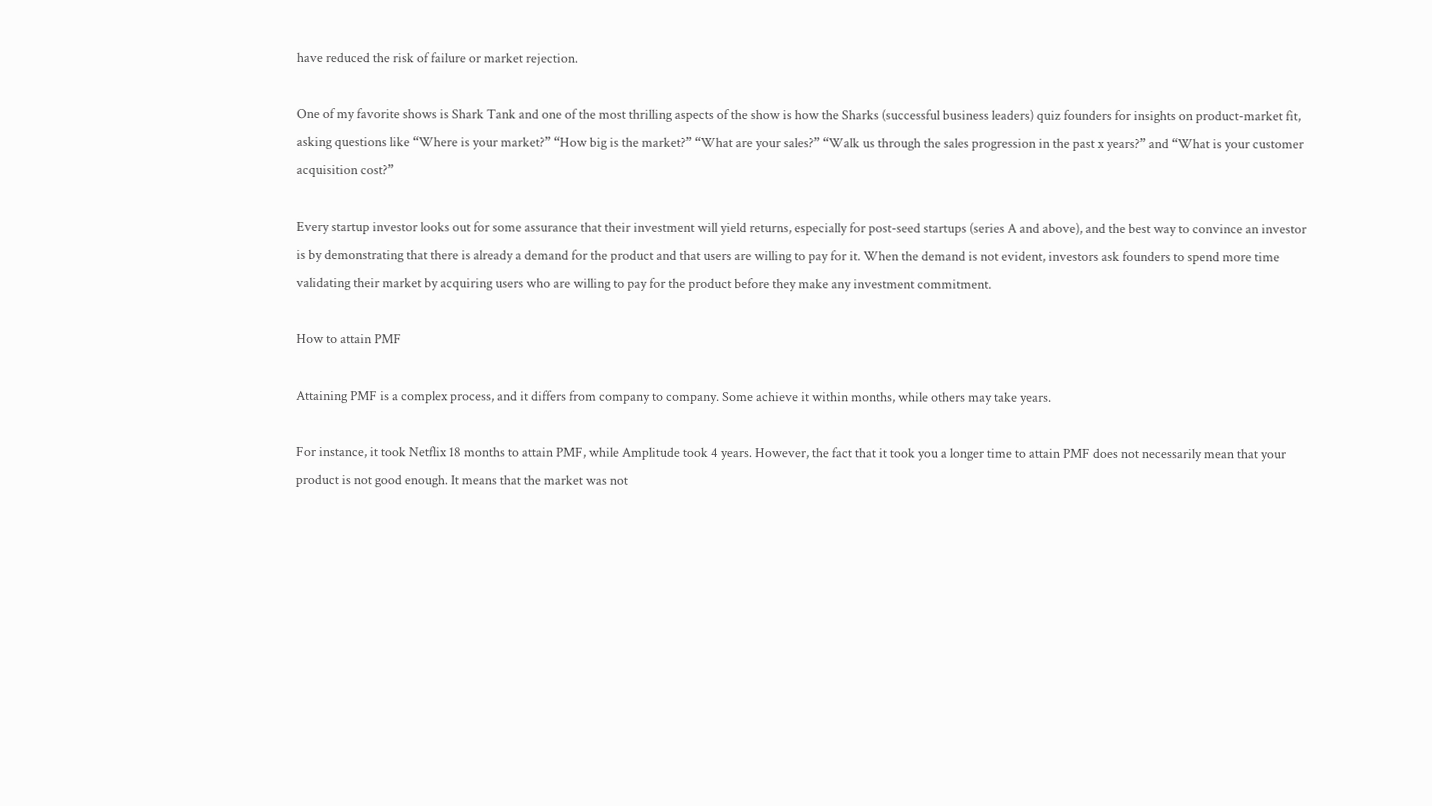have reduced the risk of failure or market rejection.

One of my favorite shows is Shark Tank and one of the most thrilling aspects of the show is how the Sharks (successful business leaders) quiz founders for insights on product-market fit, asking questions like “Where is your market?” “How big is the market?” “What are your sales?” “Walk us through the sales progression in the past x years?” and “What is your customer acquisition cost?”

Every startup investor looks out for some assurance that their investment will yield returns, especially for post-seed startups (series A and above), and the best way to convince an investor is by demonstrating that there is already a demand for the product and that users are willing to pay for it. When the demand is not evident, investors ask founders to spend more time validating their market by acquiring users who are willing to pay for the product before they make any investment commitment.

How to attain PMF

Attaining PMF is a complex process, and it differs from company to company. Some achieve it within months, while others may take years.

For instance, it took Netflix 18 months to attain PMF, while Amplitude took 4 years. However, the fact that it took you a longer time to attain PMF does not necessarily mean that your product is not good enough. It means that the market was not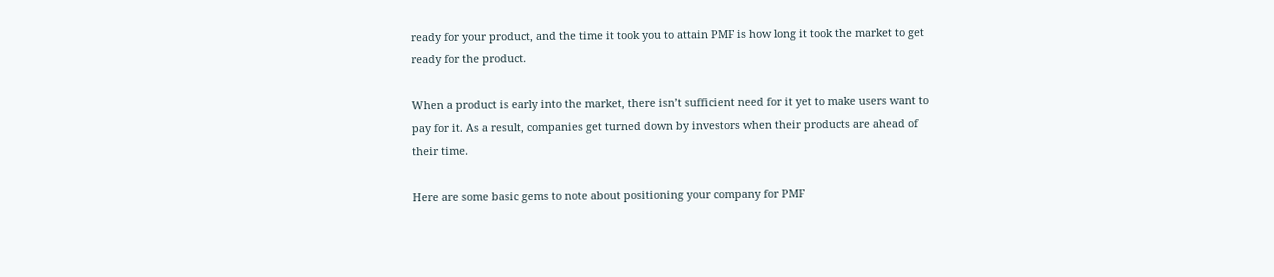ready for your product, and the time it took you to attain PMF is how long it took the market to get ready for the product.

When a product is early into the market, there isn’t sufficient need for it yet to make users want to pay for it. As a result, companies get turned down by investors when their products are ahead of their time.

Here are some basic gems to note about positioning your company for PMF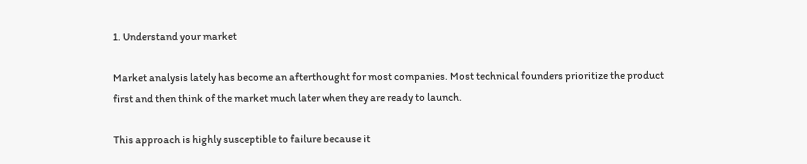1. Understand your market

Market analysis lately has become an afterthought for most companies. Most technical founders prioritize the product first and then think of the market much later when they are ready to launch.

This approach is highly susceptible to failure because it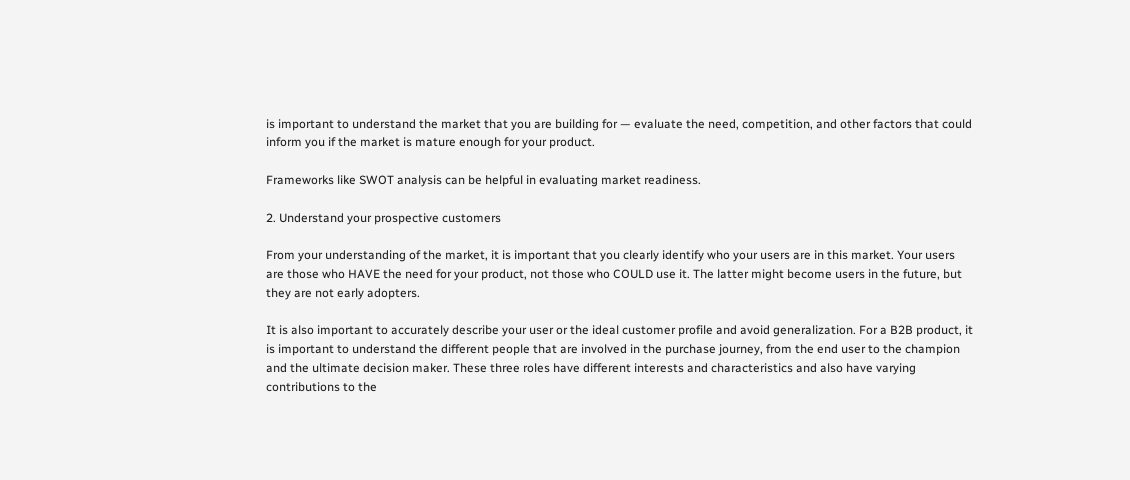is important to understand the market that you are building for — evaluate the need, competition, and other factors that could inform you if the market is mature enough for your product.

Frameworks like SWOT analysis can be helpful in evaluating market readiness.

2. Understand your prospective customers

From your understanding of the market, it is important that you clearly identify who your users are in this market. Your users are those who HAVE the need for your product, not those who COULD use it. The latter might become users in the future, but they are not early adopters.

It is also important to accurately describe your user or the ideal customer profile and avoid generalization. For a B2B product, it is important to understand the different people that are involved in the purchase journey, from the end user to the champion and the ultimate decision maker. These three roles have different interests and characteristics and also have varying contributions to the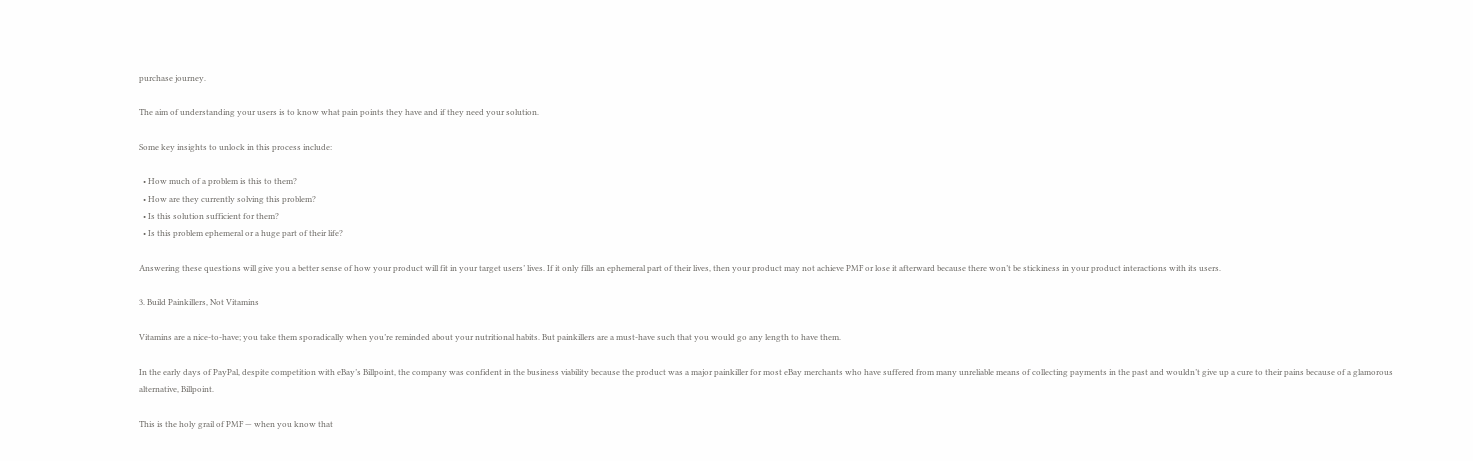purchase journey.

The aim of understanding your users is to know what pain points they have and if they need your solution.

Some key insights to unlock in this process include:

  • How much of a problem is this to them?
  • How are they currently solving this problem?
  • Is this solution sufficient for them?
  • Is this problem ephemeral or a huge part of their life?

Answering these questions will give you a better sense of how your product will fit in your target users’ lives. If it only fills an ephemeral part of their lives, then your product may not achieve PMF or lose it afterward because there won’t be stickiness in your product interactions with its users.

3. Build Painkillers, Not Vitamins

Vitamins are a nice-to-have; you take them sporadically when you’re reminded about your nutritional habits. But painkillers are a must-have such that you would go any length to have them.

In the early days of PayPal, despite competition with eBay’s Billpoint, the company was confident in the business viability because the product was a major painkiller for most eBay merchants who have suffered from many unreliable means of collecting payments in the past and wouldn’t give up a cure to their pains because of a glamorous alternative, Billpoint.

This is the holy grail of PMF — when you know that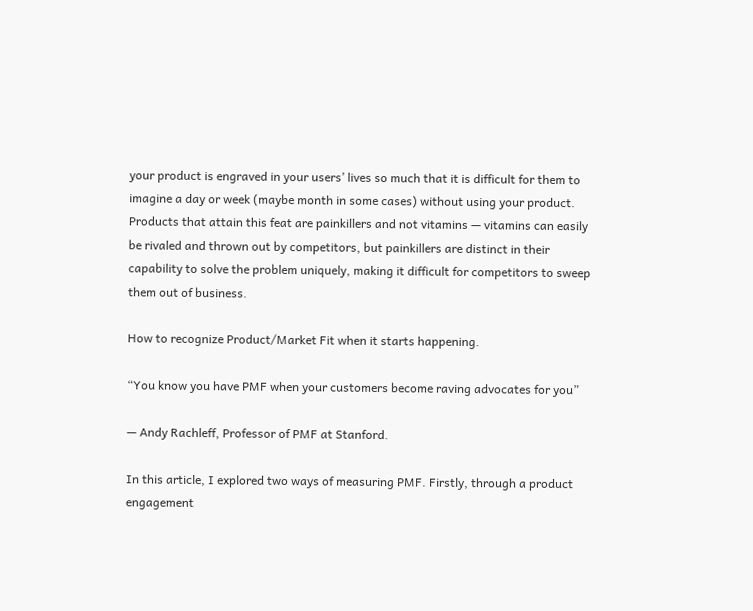your product is engraved in your users’ lives so much that it is difficult for them to imagine a day or week (maybe month in some cases) without using your product. Products that attain this feat are painkillers and not vitamins — vitamins can easily be rivaled and thrown out by competitors, but painkillers are distinct in their capability to solve the problem uniquely, making it difficult for competitors to sweep them out of business.

How to recognize Product/Market Fit when it starts happening.

“You know you have PMF when your customers become raving advocates for you”

— Andy Rachleff, Professor of PMF at Stanford.

In this article, I explored two ways of measuring PMF. Firstly, through a product engagement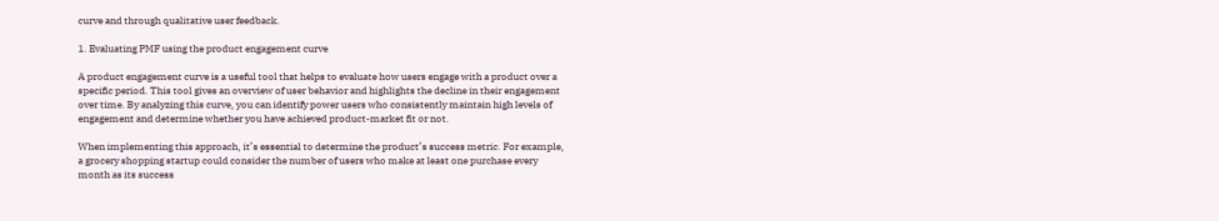curve and through qualitative user feedback.

1. Evaluating PMF using the product engagement curve

A product engagement curve is a useful tool that helps to evaluate how users engage with a product over a specific period. This tool gives an overview of user behavior and highlights the decline in their engagement over time. By analyzing this curve, you can identify power users who consistently maintain high levels of engagement and determine whether you have achieved product-market fit or not.

When implementing this approach, it’s essential to determine the product’s success metric. For example, a grocery shopping startup could consider the number of users who make at least one purchase every month as its success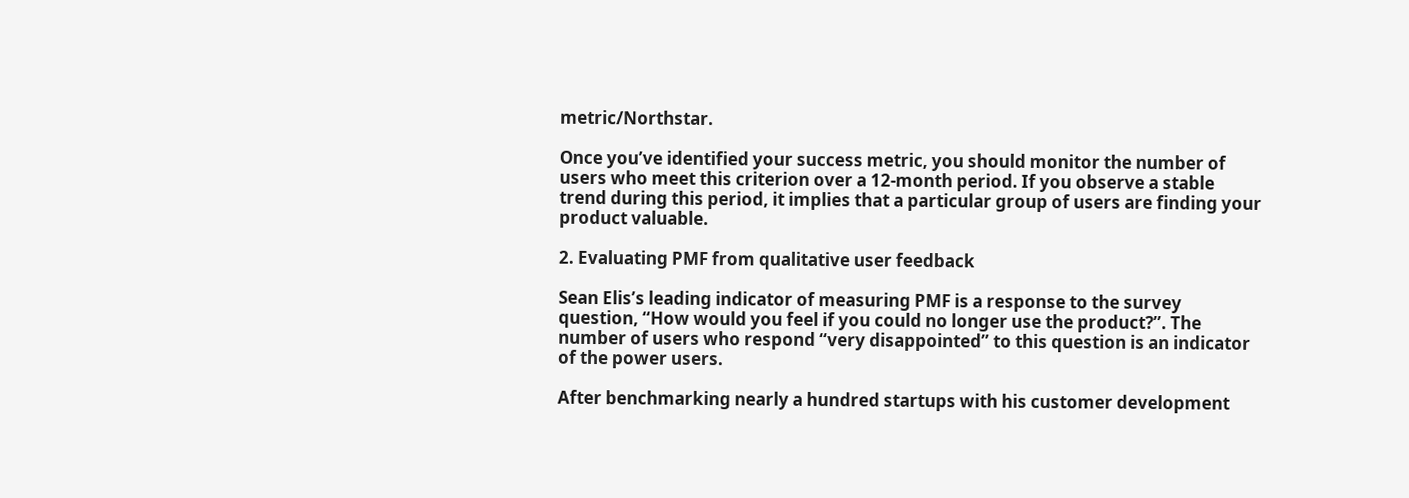metric/Northstar.

Once you’ve identified your success metric, you should monitor the number of users who meet this criterion over a 12-month period. If you observe a stable trend during this period, it implies that a particular group of users are finding your product valuable.

2. Evaluating PMF from qualitative user feedback

Sean Elis’s leading indicator of measuring PMF is a response to the survey question, “How would you feel if you could no longer use the product?”. The number of users who respond “very disappointed” to this question is an indicator of the power users.

After benchmarking nearly a hundred startups with his customer development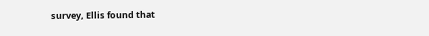survey, Ellis found that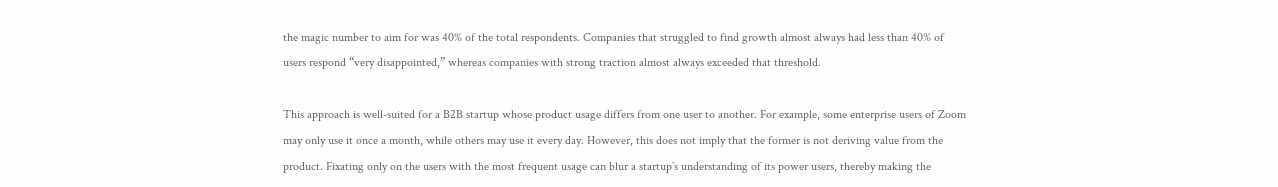the magic number to aim for was 40% of the total respondents. Companies that struggled to find growth almost always had less than 40% of users respond “very disappointed,” whereas companies with strong traction almost always exceeded that threshold.

This approach is well-suited for a B2B startup whose product usage differs from one user to another. For example, some enterprise users of Zoom may only use it once a month, while others may use it every day. However, this does not imply that the former is not deriving value from the product. Fixating only on the users with the most frequent usage can blur a startup’s understanding of its power users, thereby making the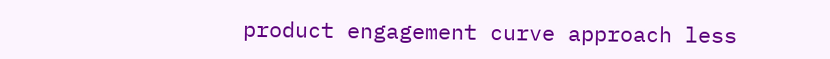product engagement curve approach less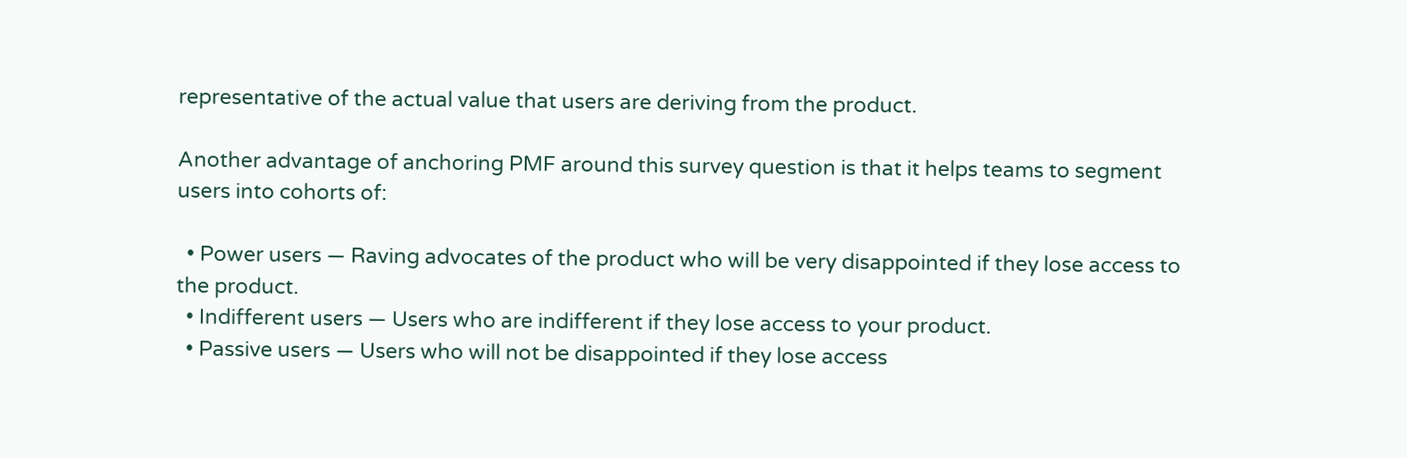representative of the actual value that users are deriving from the product.

Another advantage of anchoring PMF around this survey question is that it helps teams to segment users into cohorts of:

  • Power users — Raving advocates of the product who will be very disappointed if they lose access to the product.
  • Indifferent users — Users who are indifferent if they lose access to your product.
  • Passive users — Users who will not be disappointed if they lose access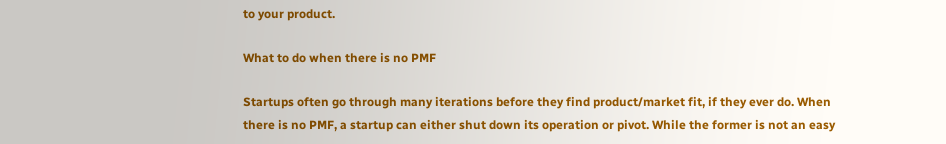to your product.

What to do when there is no PMF

Startups often go through many iterations before they find product/market fit, if they ever do. When there is no PMF, a startup can either shut down its operation or pivot. While the former is not an easy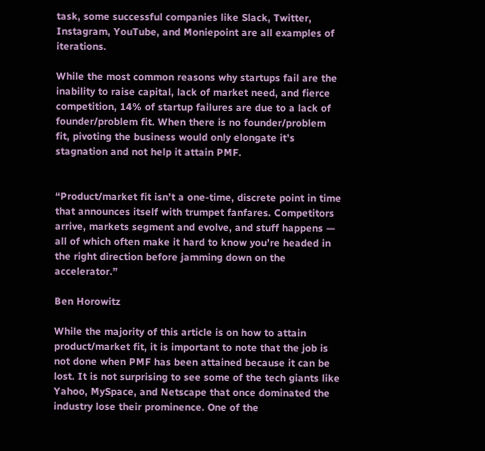task, some successful companies like Slack, Twitter, Instagram, YouTube, and Moniepoint are all examples of iterations.

While the most common reasons why startups fail are the inability to raise capital, lack of market need, and fierce competition, 14% of startup failures are due to a lack of founder/problem fit. When there is no founder/problem fit, pivoting the business would only elongate it’s stagnation and not help it attain PMF.


“Product/market fit isn’t a one-time, discrete point in time that announces itself with trumpet fanfares. Competitors arrive, markets segment and evolve, and stuff happens — all of which often make it hard to know you’re headed in the right direction before jamming down on the accelerator.”

Ben Horowitz

While the majority of this article is on how to attain product/market fit, it is important to note that the job is not done when PMF has been attained because it can be lost. It is not surprising to see some of the tech giants like Yahoo, MySpace, and Netscape that once dominated the industry lose their prominence. One of the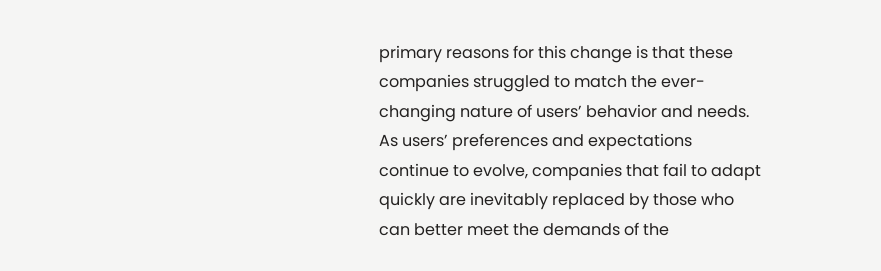primary reasons for this change is that these companies struggled to match the ever-changing nature of users’ behavior and needs. As users’ preferences and expectations continue to evolve, companies that fail to adapt quickly are inevitably replaced by those who can better meet the demands of the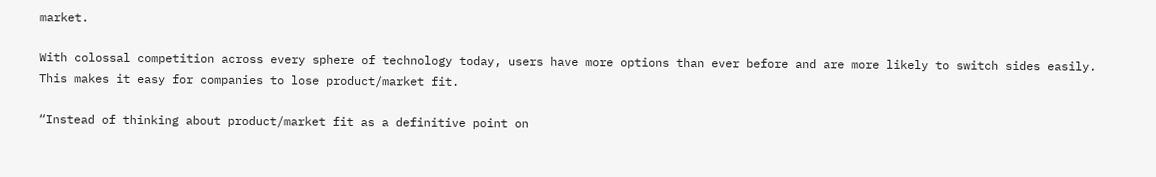market.

With colossal competition across every sphere of technology today, users have more options than ever before and are more likely to switch sides easily. This makes it easy for companies to lose product/market fit.

“Instead of thinking about product/market fit as a definitive point on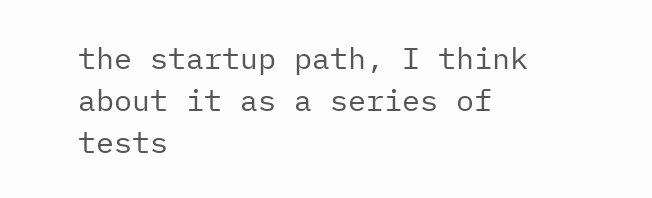the startup path, I think about it as a series of tests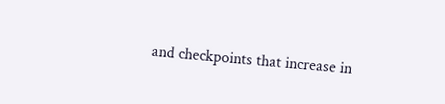and checkpoints that increase in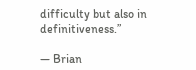difficulty but also in definitiveness.”

— Brian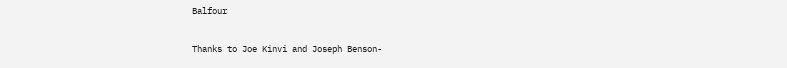Balfour

Thanks to Joe Kinvi and Joseph Benson-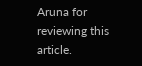Aruna for reviewing this article.